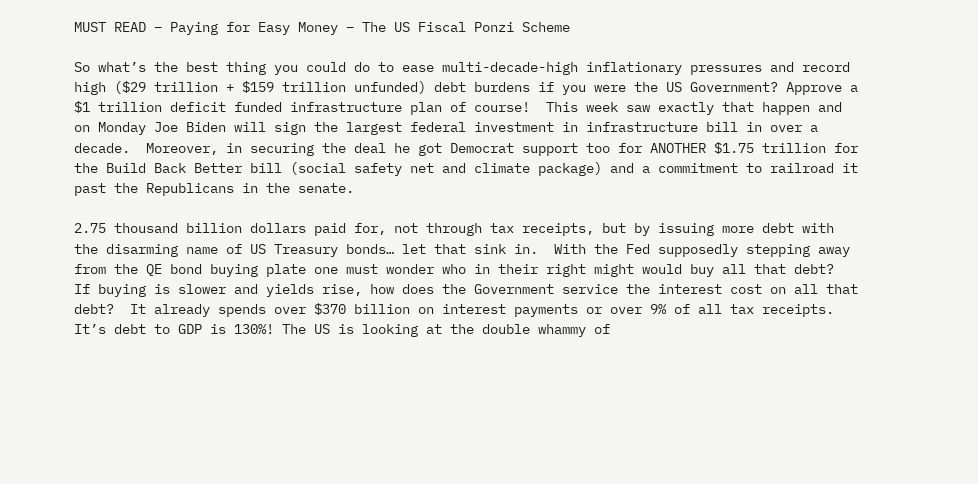MUST READ – Paying for Easy Money – The US Fiscal Ponzi Scheme

So what’s the best thing you could do to ease multi-decade-high inflationary pressures and record high ($29 trillion + $159 trillion unfunded) debt burdens if you were the US Government? Approve a $1 trillion deficit funded infrastructure plan of course!  This week saw exactly that happen and on Monday Joe Biden will sign the largest federal investment in infrastructure bill in over a decade.  Moreover, in securing the deal he got Democrat support too for ANOTHER $1.75 trillion for the Build Back Better bill (social safety net and climate package) and a commitment to railroad it past the Republicans in the senate.

2.75 thousand billion dollars paid for, not through tax receipts, but by issuing more debt with the disarming name of US Treasury bonds… let that sink in.  With the Fed supposedly stepping away from the QE bond buying plate one must wonder who in their right might would buy all that debt?  If buying is slower and yields rise, how does the Government service the interest cost on all that debt?  It already spends over $370 billion on interest payments or over 9% of all tax receipts.  It’s debt to GDP is 130%! The US is looking at the double whammy of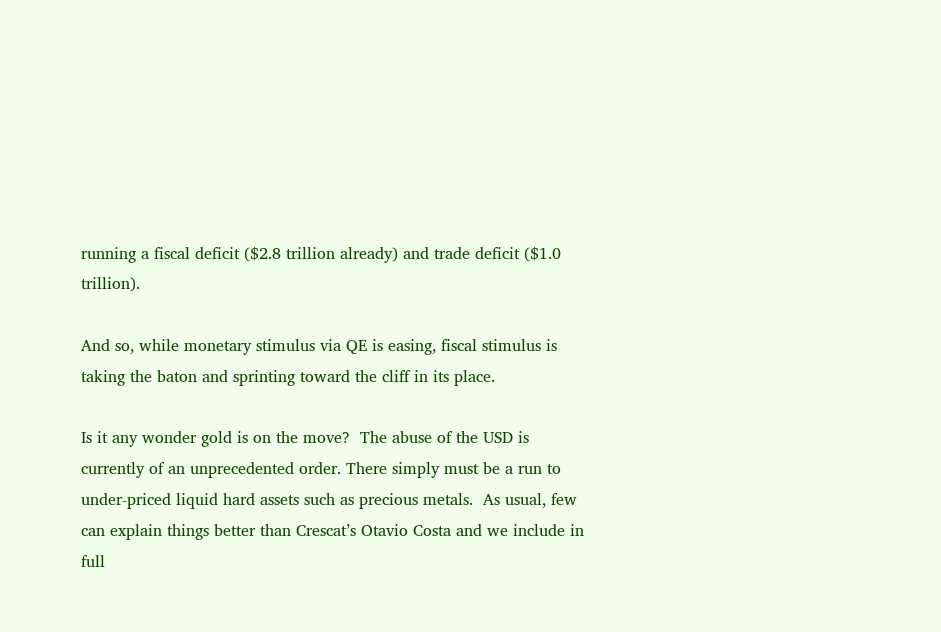running a fiscal deficit ($2.8 trillion already) and trade deficit ($1.0 trillion).

And so, while monetary stimulus via QE is easing, fiscal stimulus is taking the baton and sprinting toward the cliff in its place.

Is it any wonder gold is on the move?  The abuse of the USD is currently of an unprecedented order. There simply must be a run to under-priced liquid hard assets such as precious metals.  As usual, few can explain things better than Crescat’s Otavio Costa and we include in full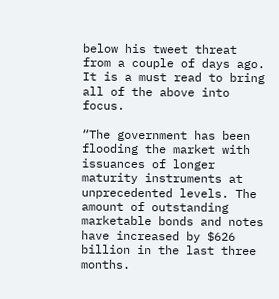below his tweet threat from a couple of days ago.  It is a must read to bring all of the above into focus.

“The government has been flooding the market with issuances of longer maturity instruments at unprecedented levels. The amount of outstanding marketable bonds and notes have increased by $626 billion in the last three months.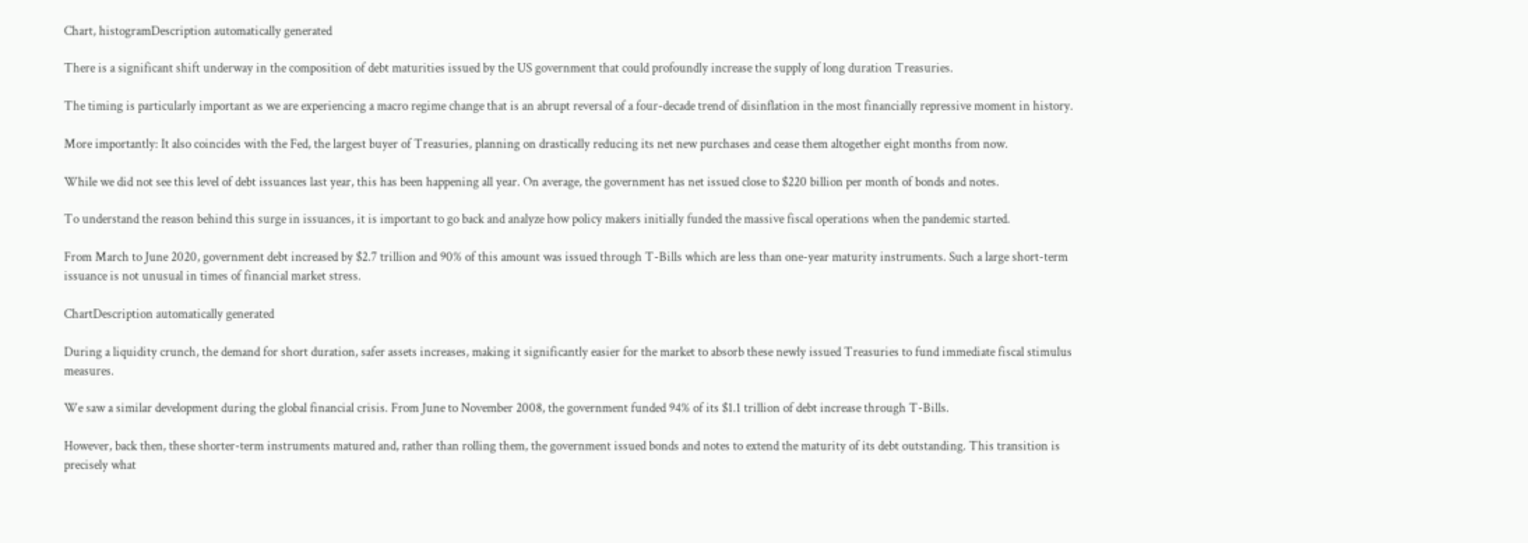Chart, histogramDescription automatically generated

There is a significant shift underway in the composition of debt maturities issued by the US government that could profoundly increase the supply of long duration Treasuries.

The timing is particularly important as we are experiencing a macro regime change that is an abrupt reversal of a four-decade trend of disinflation in the most financially repressive moment in history.

More importantly: It also coincides with the Fed, the largest buyer of Treasuries, planning on drastically reducing its net new purchases and cease them altogether eight months from now.

While we did not see this level of debt issuances last year, this has been happening all year. On average, the government has net issued close to $220 billion per month of bonds and notes.

To understand the reason behind this surge in issuances, it is important to go back and analyze how policy makers initially funded the massive fiscal operations when the pandemic started.

From March to June 2020, government debt increased by $2.7 trillion and 90% of this amount was issued through T-Bills which are less than one-year maturity instruments. Such a large short-term issuance is not unusual in times of financial market stress.

ChartDescription automatically generated

During a liquidity crunch, the demand for short duration, safer assets increases, making it significantly easier for the market to absorb these newly issued Treasuries to fund immediate fiscal stimulus measures.

We saw a similar development during the global financial crisis. From June to November 2008, the government funded 94% of its $1.1 trillion of debt increase through T-Bills.

However, back then, these shorter-term instruments matured and, rather than rolling them, the government issued bonds and notes to extend the maturity of its debt outstanding. This transition is precisely what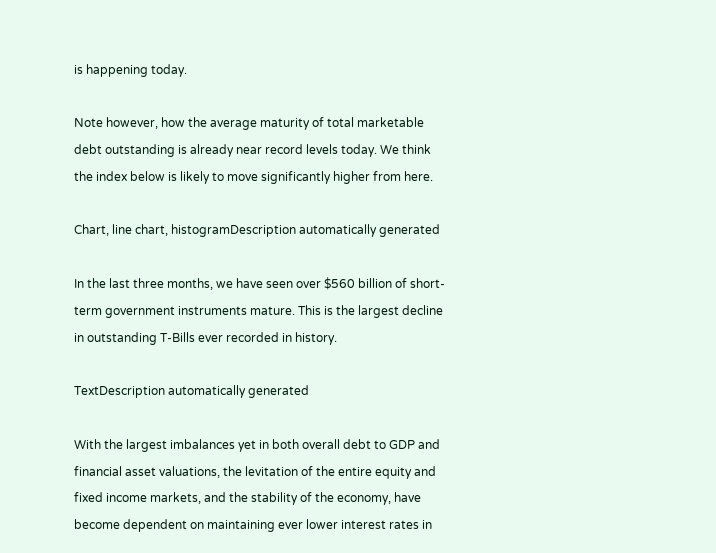is happening today.

Note however, how the average maturity of total marketable debt outstanding is already near record levels today. We think the index below is likely to move significantly higher from here.

Chart, line chart, histogramDescription automatically generated

In the last three months, we have seen over $560 billion of short-term government instruments mature. This is the largest decline in outstanding T-Bills ever recorded in history.

TextDescription automatically generated

With the largest imbalances yet in both overall debt to GDP and financial asset valuations, the levitation of the entire equity and fixed income markets, and the stability of the economy, have become dependent on maintaining ever lower interest rates in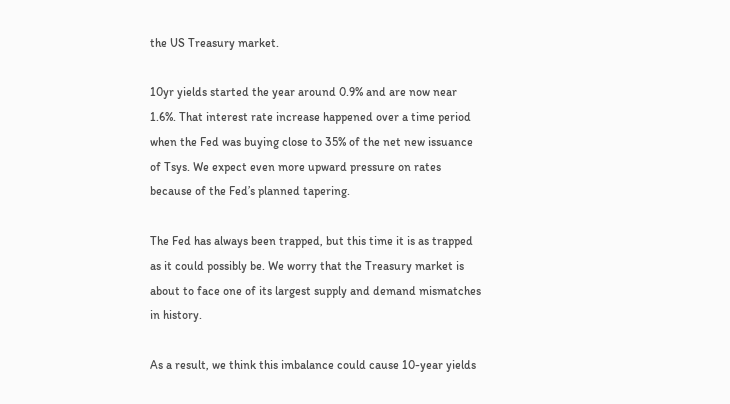the US Treasury market.

10yr yields started the year around 0.9% and are now near 1.6%. That interest rate increase happened over a time period when the Fed was buying close to 35% of the net new issuance of Tsys. We expect even more upward pressure on rates because of the Fed’s planned tapering.

The Fed has always been trapped, but this time it is as trapped as it could possibly be. We worry that the Treasury market is about to face one of its largest supply and demand mismatches in history.

As a result, we think this imbalance could cause 10-year yields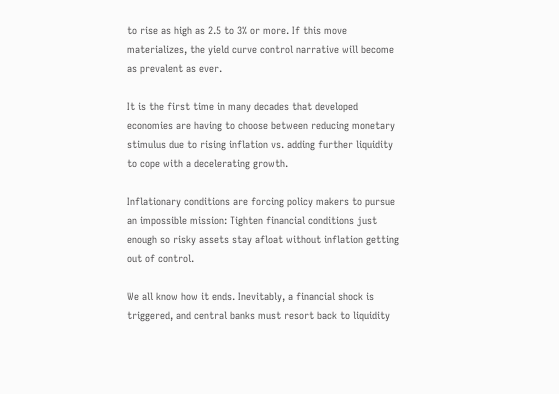to rise as high as 2.5 to 3% or more. If this move materializes, the yield curve control narrative will become as prevalent as ever.

It is the first time in many decades that developed economies are having to choose between reducing monetary stimulus due to rising inflation vs. adding further liquidity to cope with a decelerating growth.

Inflationary conditions are forcing policy makers to pursue an impossible mission: Tighten financial conditions just enough so risky assets stay afloat without inflation getting out of control.

We all know how it ends. Inevitably, a financial shock is triggered, and central banks must resort back to liquidity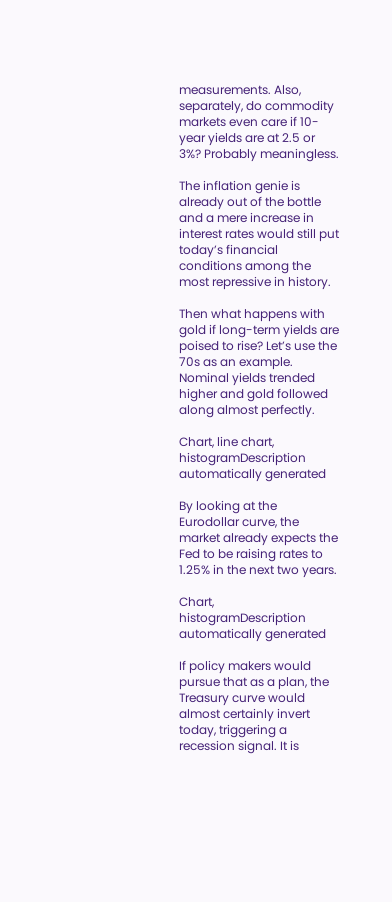measurements. Also, separately, do commodity markets even care if 10-year yields are at 2.5 or 3%? Probably meaningless.

The inflation genie is already out of the bottle and a mere increase in interest rates would still put today’s financial conditions among the most repressive in history.

Then what happens with gold if long-term yields are poised to rise? Let’s use the 70s as an example. Nominal yields trended higher and gold followed along almost perfectly.

Chart, line chart, histogramDescription automatically generated

By looking at the Eurodollar curve, the market already expects the Fed to be raising rates to 1.25% in the next two years.

Chart, histogramDescription automatically generated

If policy makers would pursue that as a plan, the Treasury curve would almost certainly invert today, triggering a recession signal. It is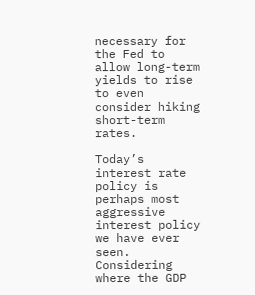necessary for the Fed to allow long-term yields to rise to even consider hiking short-term rates.

Today’s interest rate policy is perhaps most aggressive interest policy we have ever seen. Considering where the GDP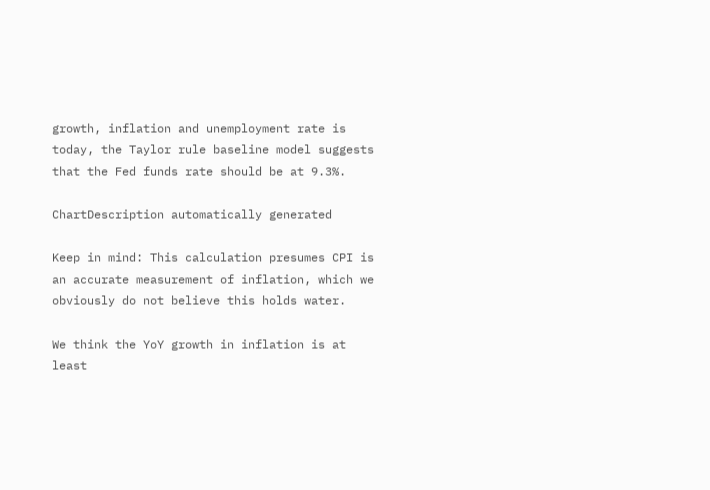growth, inflation and unemployment rate is today, the Taylor rule baseline model suggests that the Fed funds rate should be at 9.3%.

ChartDescription automatically generated

Keep in mind: This calculation presumes CPI is an accurate measurement of inflation, which we obviously do not believe this holds water.

We think the YoY growth in inflation is at least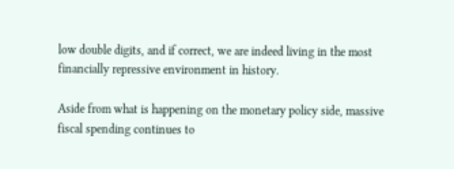low double digits, and if correct, we are indeed living in the most financially repressive environment in history.

Aside from what is happening on the monetary policy side, massive fiscal spending continues to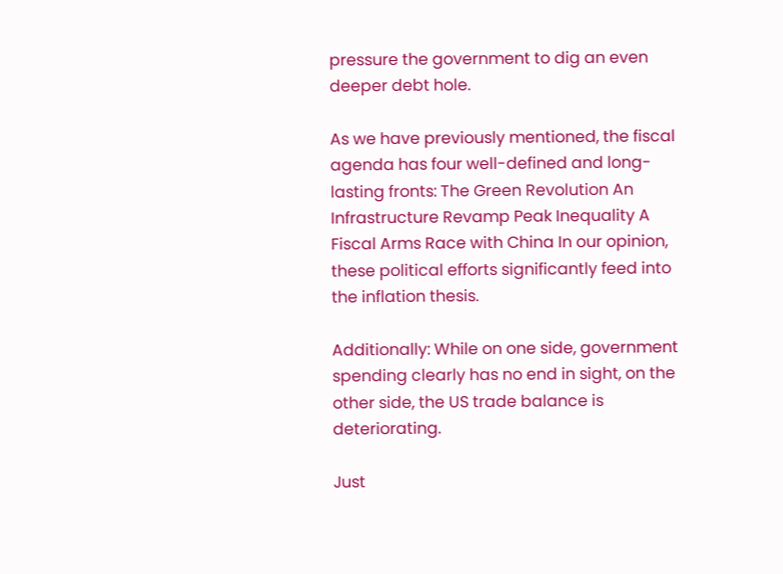pressure the government to dig an even deeper debt hole.

As we have previously mentioned, the fiscal agenda has four well-defined and long-lasting fronts: The Green Revolution An Infrastructure Revamp Peak Inequality A Fiscal Arms Race with China In our opinion, these political efforts significantly feed into the inflation thesis.

Additionally: While on one side, government spending clearly has no end in sight, on the other side, the US trade balance is deteriorating.

Just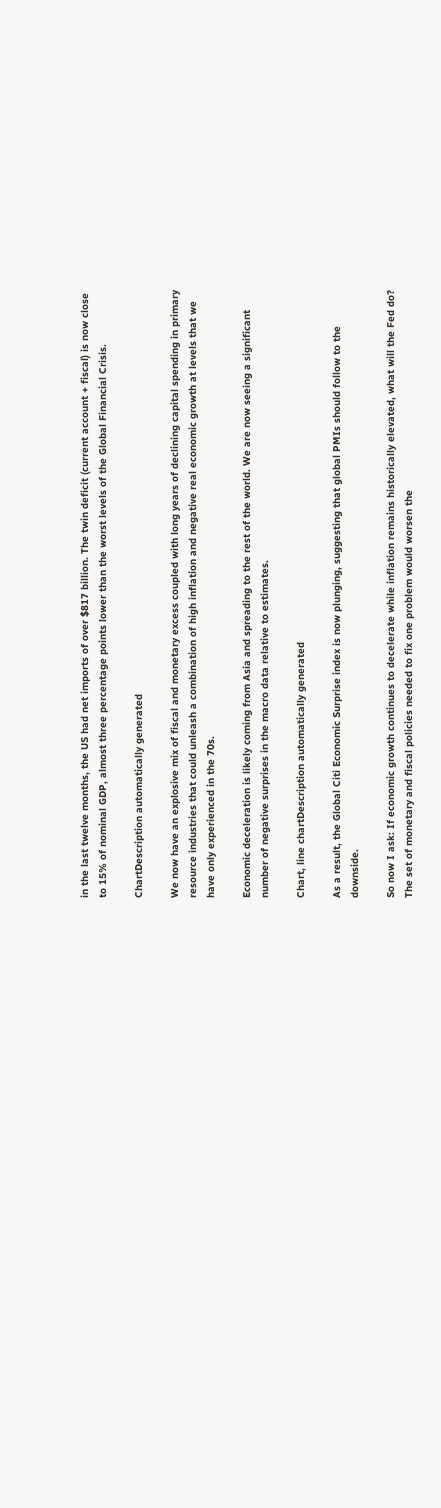in the last twelve months, the US had net imports of over $817 billion. The twin deficit (current account + fiscal) is now close to 15% of nominal GDP, almost three percentage points lower than the worst levels of the Global Financial Crisis.

ChartDescription automatically generated

We now have an explosive mix of fiscal and monetary excess coupled with long years of declining capital spending in primary resource industries that could unleash a combination of high inflation and negative real economic growth at levels that we have only experienced in the 70s.

Economic deceleration is likely coming from Asia and spreading to the rest of the world. We are now seeing a significant number of negative surprises in the macro data relative to estimates.

Chart, line chartDescription automatically generated

As a result, the Global Citi Economic Surprise index is now plunging, suggesting that global PMIs should follow to the downside.

So now I ask: If economic growth continues to decelerate while inflation remains historically elevated, what will the Fed do? The set of monetary and fiscal policies needed to fix one problem would worsen the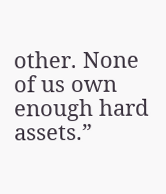other. None of us own enough hard assets.”